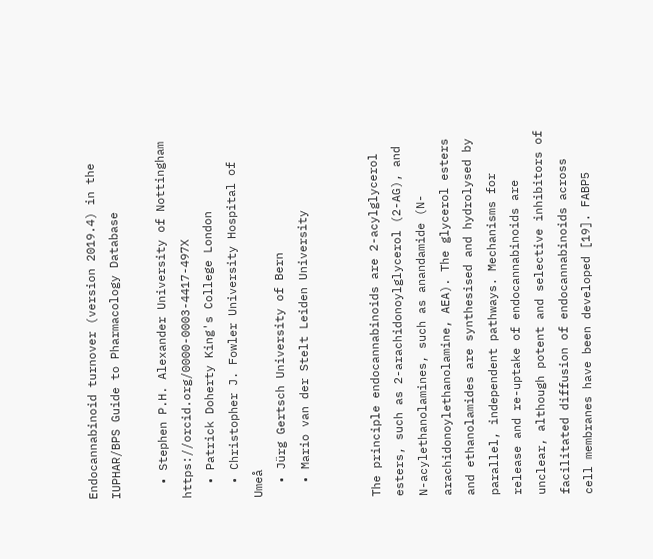Endocannabinoid turnover (version 2019.4) in the IUPHAR/BPS Guide to Pharmacology Database

  • Stephen P.H. Alexander University of Nottingham https://orcid.org/0000-0003-4417-497X
  • Patrick Doherty King's College London
  • Christopher J. Fowler University Hospital of Umeå
  • Jürg Gertsch University of Bern
  • Mario van der Stelt Leiden University


The principle endocannabinoids are 2-acylglycerol esters, such as 2-arachidonoylglycerol (2-AG), and N-acylethanolamines, such as anandamide (N-arachidonoylethanolamine, AEA). The glycerol esters and ethanolamides are synthesised and hydrolysed by parallel, independent pathways. Mechanisms for release and re-uptake of endocannabinoids are unclear, although potent and selective inhibitors of facilitated diffusion of endocannabinoids across cell membranes have been developed [19]. FABP5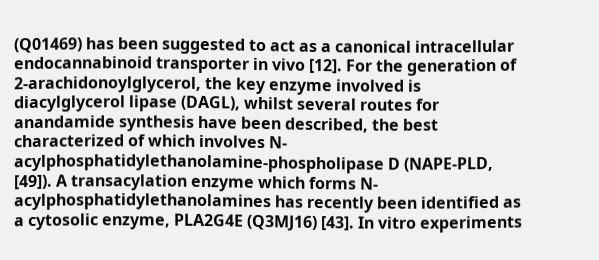(Q01469) has been suggested to act as a canonical intracellular endocannabinoid transporter in vivo [12]. For the generation of 2-arachidonoylglycerol, the key enzyme involved is diacylglycerol lipase (DAGL), whilst several routes for anandamide synthesis have been described, the best characterized of which involves N-acylphosphatidylethanolamine-phospholipase D (NAPE-PLD, [49]). A transacylation enzyme which forms N-acylphosphatidylethanolamines has recently been identified as a cytosolic enzyme, PLA2G4E (Q3MJ16) [43]. In vitro experiments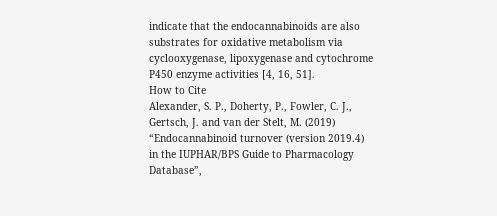indicate that the endocannabinoids are also substrates for oxidative metabolism via cyclooxygenase, lipoxygenase and cytochrome P450 enzyme activities [4, 16, 51].
How to Cite
Alexander, S. P., Doherty, P., Fowler, C. J., Gertsch, J. and van der Stelt, M. (2019) “Endocannabinoid turnover (version 2019.4) in the IUPHAR/BPS Guide to Pharmacology Database”,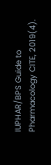IUPHAR/BPS Guide to Pharmacology CITE, 2019(4).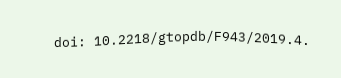doi: 10.2218/gtopdb/F943/2019.4.